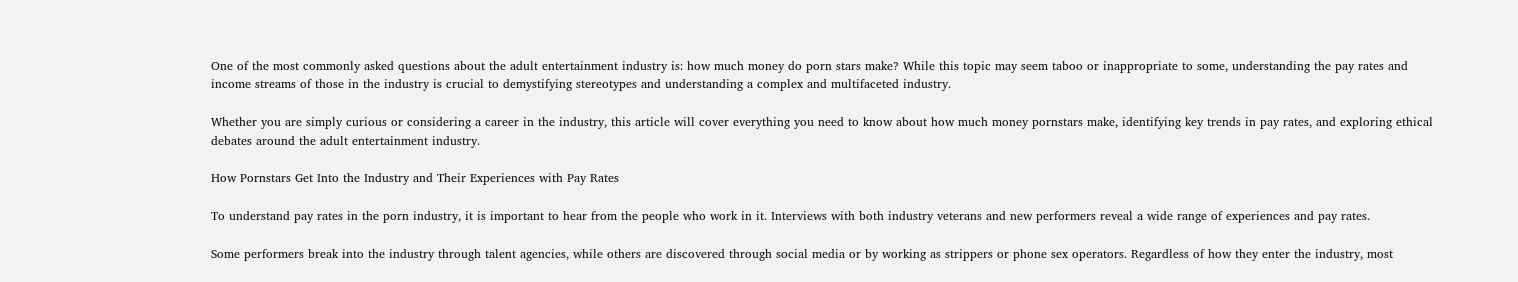One of the most commonly asked questions about the adult entertainment industry is: how much money do porn stars make? While this topic may seem taboo or inappropriate to some, understanding the pay rates and income streams of those in the industry is crucial to demystifying stereotypes and understanding a complex and multifaceted industry.

Whether you are simply curious or considering a career in the industry, this article will cover everything you need to know about how much money pornstars make, identifying key trends in pay rates, and exploring ethical debates around the adult entertainment industry.

How Pornstars Get Into the Industry and Their Experiences with Pay Rates

To understand pay rates in the porn industry, it is important to hear from the people who work in it. Interviews with both industry veterans and new performers reveal a wide range of experiences and pay rates.

Some performers break into the industry through talent agencies, while others are discovered through social media or by working as strippers or phone sex operators. Regardless of how they enter the industry, most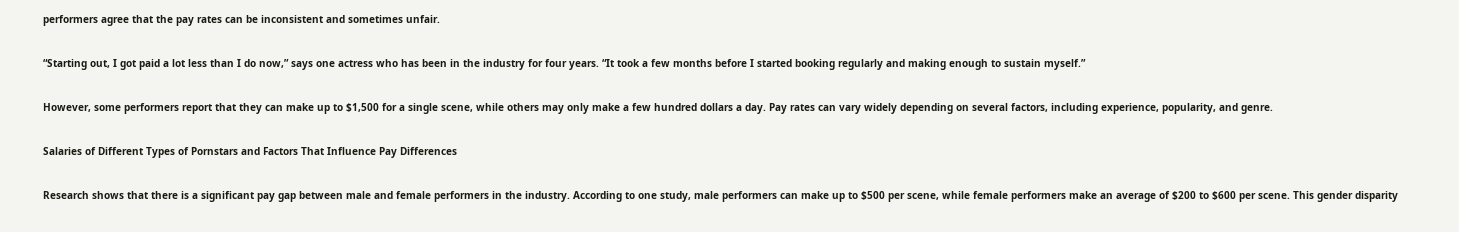performers agree that the pay rates can be inconsistent and sometimes unfair.

“Starting out, I got paid a lot less than I do now,” says one actress who has been in the industry for four years. “It took a few months before I started booking regularly and making enough to sustain myself.”

However, some performers report that they can make up to $1,500 for a single scene, while others may only make a few hundred dollars a day. Pay rates can vary widely depending on several factors, including experience, popularity, and genre.

Salaries of Different Types of Pornstars and Factors That Influence Pay Differences

Research shows that there is a significant pay gap between male and female performers in the industry. According to one study, male performers can make up to $500 per scene, while female performers make an average of $200 to $600 per scene. This gender disparity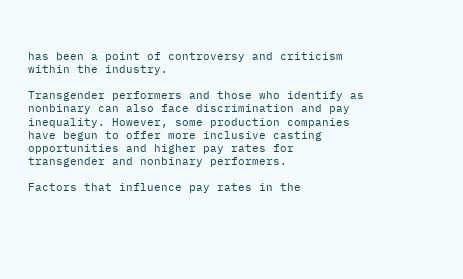has been a point of controversy and criticism within the industry.

Transgender performers and those who identify as nonbinary can also face discrimination and pay inequality. However, some production companies have begun to offer more inclusive casting opportunities and higher pay rates for transgender and nonbinary performers.

Factors that influence pay rates in the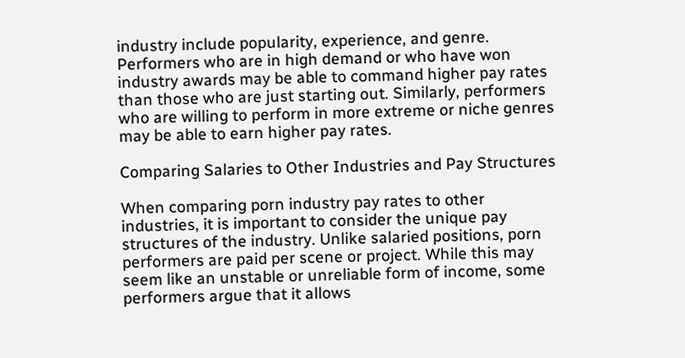industry include popularity, experience, and genre. Performers who are in high demand or who have won industry awards may be able to command higher pay rates than those who are just starting out. Similarly, performers who are willing to perform in more extreme or niche genres may be able to earn higher pay rates.

Comparing Salaries to Other Industries and Pay Structures

When comparing porn industry pay rates to other industries, it is important to consider the unique pay structures of the industry. Unlike salaried positions, porn performers are paid per scene or project. While this may seem like an unstable or unreliable form of income, some performers argue that it allows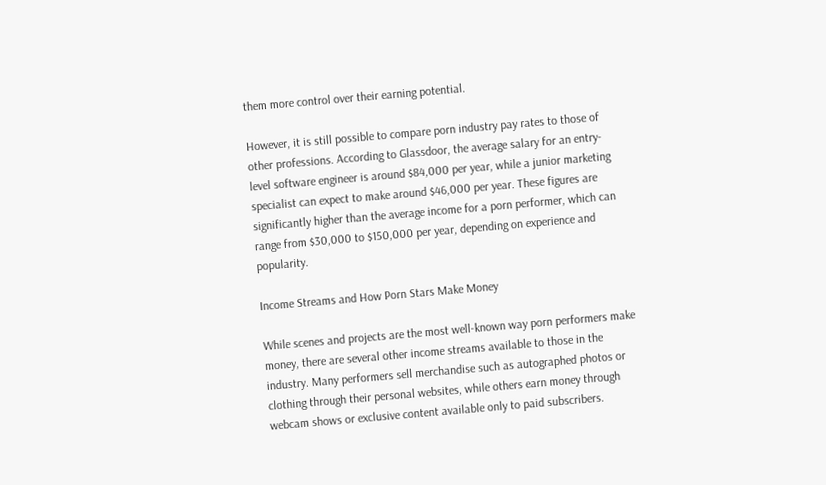them more control over their earning potential.

However, it is still possible to compare porn industry pay rates to those of other professions. According to Glassdoor, the average salary for an entry-level software engineer is around $84,000 per year, while a junior marketing specialist can expect to make around $46,000 per year. These figures are significantly higher than the average income for a porn performer, which can range from $30,000 to $150,000 per year, depending on experience and popularity.

Income Streams and How Porn Stars Make Money

While scenes and projects are the most well-known way porn performers make money, there are several other income streams available to those in the industry. Many performers sell merchandise such as autographed photos or clothing through their personal websites, while others earn money through webcam shows or exclusive content available only to paid subscribers.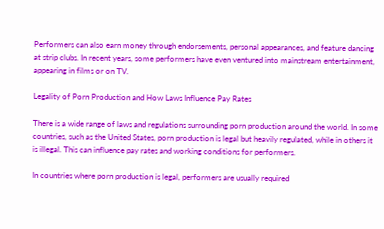Performers can also earn money through endorsements, personal appearances, and feature dancing at strip clubs. In recent years, some performers have even ventured into mainstream entertainment, appearing in films or on TV.

Legality of Porn Production and How Laws Influence Pay Rates

There is a wide range of laws and regulations surrounding porn production around the world. In some countries, such as the United States, porn production is legal but heavily regulated, while in others it is illegal. This can influence pay rates and working conditions for performers.

In countries where porn production is legal, performers are usually required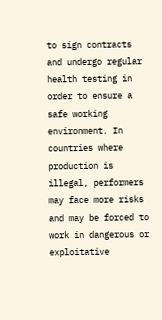to sign contracts and undergo regular health testing in order to ensure a safe working environment. In countries where production is illegal, performers may face more risks and may be forced to work in dangerous or exploitative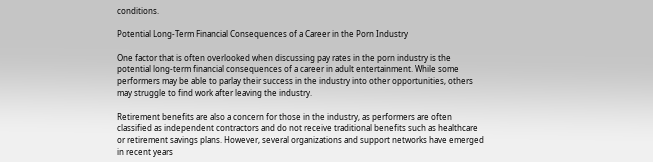conditions.

Potential Long-Term Financial Consequences of a Career in the Porn Industry

One factor that is often overlooked when discussing pay rates in the porn industry is the potential long-term financial consequences of a career in adult entertainment. While some performers may be able to parlay their success in the industry into other opportunities, others may struggle to find work after leaving the industry.

Retirement benefits are also a concern for those in the industry, as performers are often classified as independent contractors and do not receive traditional benefits such as healthcare or retirement savings plans. However, several organizations and support networks have emerged in recent years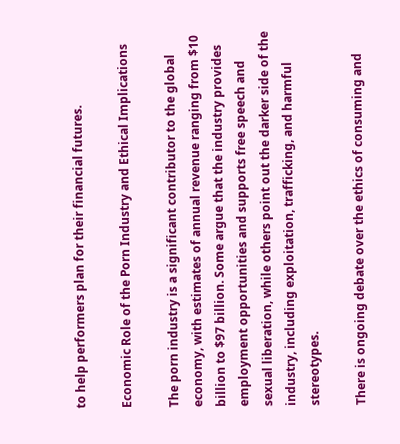to help performers plan for their financial futures.

Economic Role of the Porn Industry and Ethical Implications

The porn industry is a significant contributor to the global economy, with estimates of annual revenue ranging from $10 billion to $97 billion. Some argue that the industry provides employment opportunities and supports free speech and sexual liberation, while others point out the darker side of the industry, including exploitation, trafficking, and harmful stereotypes.

There is ongoing debate over the ethics of consuming and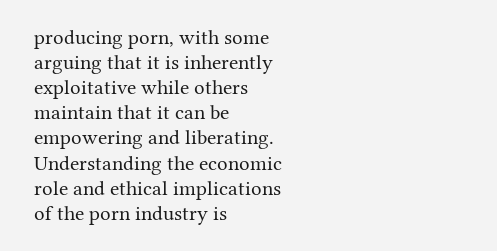producing porn, with some arguing that it is inherently exploitative while others maintain that it can be empowering and liberating. Understanding the economic role and ethical implications of the porn industry is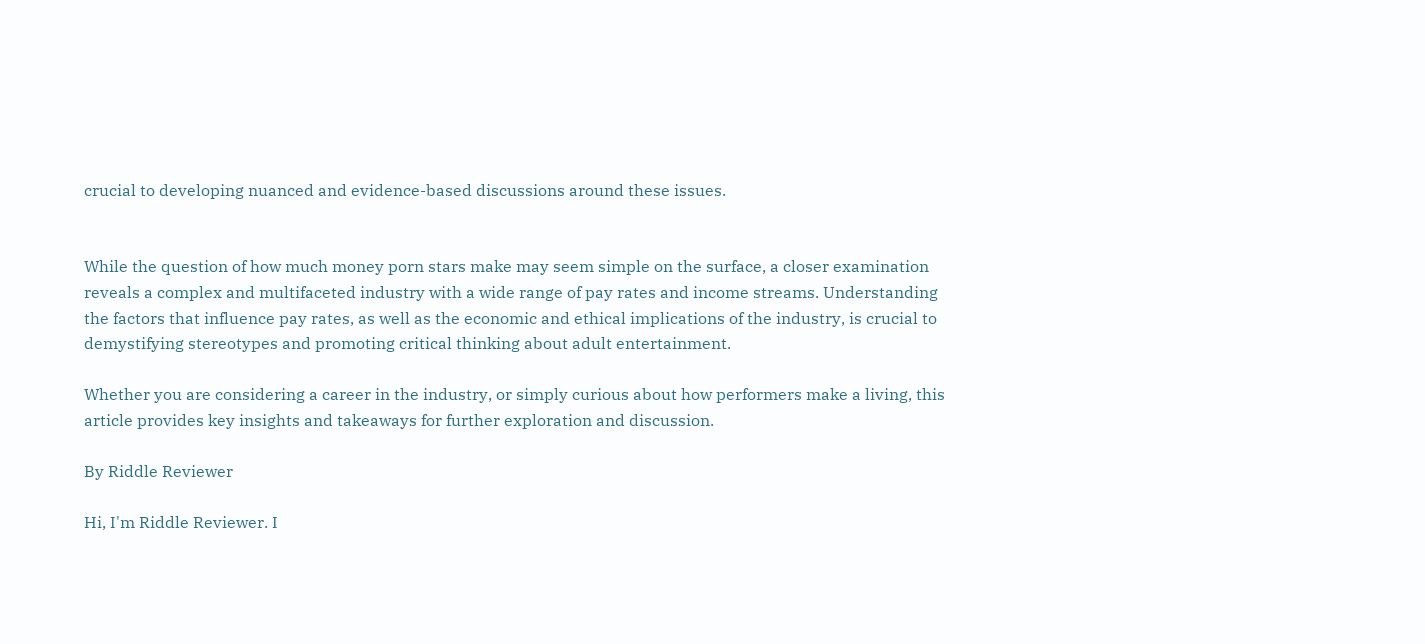crucial to developing nuanced and evidence-based discussions around these issues.


While the question of how much money porn stars make may seem simple on the surface, a closer examination reveals a complex and multifaceted industry with a wide range of pay rates and income streams. Understanding the factors that influence pay rates, as well as the economic and ethical implications of the industry, is crucial to demystifying stereotypes and promoting critical thinking about adult entertainment.

Whether you are considering a career in the industry, or simply curious about how performers make a living, this article provides key insights and takeaways for further exploration and discussion.

By Riddle Reviewer

Hi, I'm Riddle Reviewer. I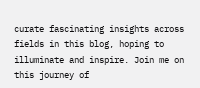curate fascinating insights across fields in this blog, hoping to illuminate and inspire. Join me on this journey of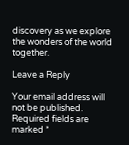discovery as we explore the wonders of the world together.

Leave a Reply

Your email address will not be published. Required fields are marked *